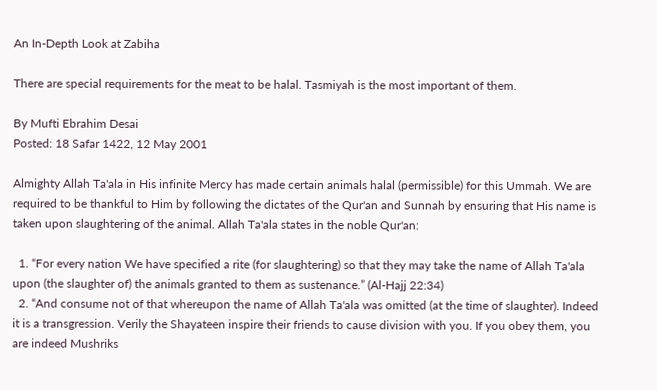An In-Depth Look at Zabiha

There are special requirements for the meat to be halal. Tasmiyah is the most important of them.

By Mufti Ebrahim Desai
Posted: 18 Safar 1422, 12 May 2001

Almighty Allah Ta'ala in His infinite Mercy has made certain animals halal (permissible) for this Ummah. We are required to be thankful to Him by following the dictates of the Qur'an and Sunnah by ensuring that His name is taken upon slaughtering of the animal. Allah Ta'ala states in the noble Qur'an:

  1. “For every nation We have specified a rite (for slaughtering) so that they may take the name of Allah Ta'ala upon (the slaughter of) the animals granted to them as sustenance.” (Al-Hajj 22:34)
  2. “And consume not of that whereupon the name of Allah Ta'ala was omitted (at the time of slaughter). Indeed it is a transgression. Verily the Shayateen inspire their friends to cause division with you. If you obey them, you are indeed Mushriks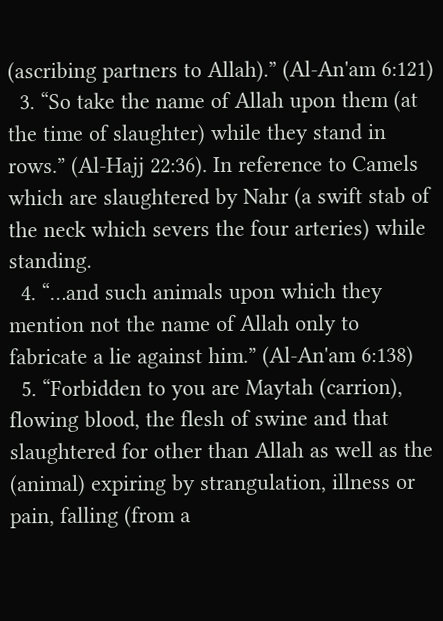(ascribing partners to Allah).” (Al-An'am 6:121)
  3. “So take the name of Allah upon them (at the time of slaughter) while they stand in rows.” (Al-Hajj 22:36). In reference to Camels which are slaughtered by Nahr (a swift stab of the neck which severs the four arteries) while standing.
  4. “…and such animals upon which they mention not the name of Allah only to fabricate a lie against him.” (Al-An'am 6:138)
  5. “Forbidden to you are Maytah (carrion), flowing blood, the flesh of swine and that slaughtered for other than Allah as well as the (animal) expiring by strangulation, illness or pain, falling (from a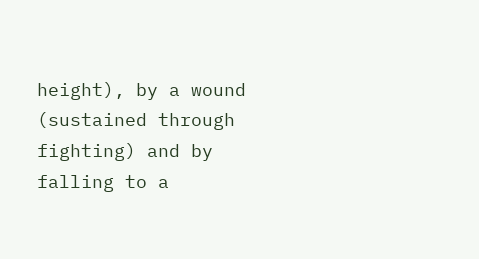height), by a wound (sustained through fighting) and by falling to a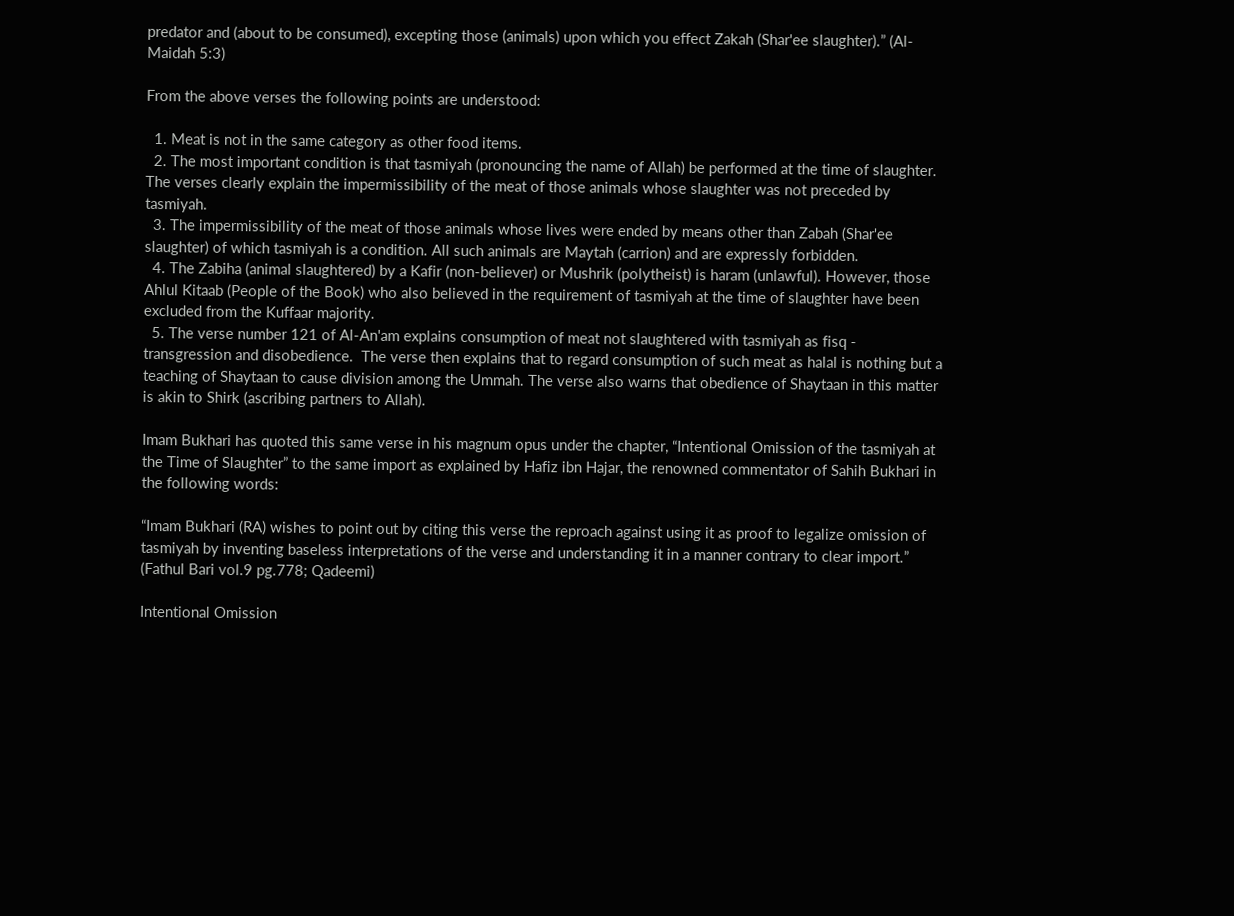predator and (about to be consumed), excepting those (animals) upon which you effect Zakah (Shar'ee slaughter).” (Al-Maidah 5:3)

From the above verses the following points are understood:

  1. Meat is not in the same category as other food items.
  2. The most important condition is that tasmiyah (pronouncing the name of Allah) be performed at the time of slaughter. The verses clearly explain the impermissibility of the meat of those animals whose slaughter was not preceded by tasmiyah.
  3. The impermissibility of the meat of those animals whose lives were ended by means other than Zabah (Shar'ee slaughter) of which tasmiyah is a condition. All such animals are Maytah (carrion) and are expressly forbidden.
  4. The Zabiha (animal slaughtered) by a Kafir (non-believer) or Mushrik (polytheist) is haram (unlawful). However, those Ahlul Kitaab (People of the Book) who also believed in the requirement of tasmiyah at the time of slaughter have been excluded from the Kuffaar majority.
  5. The verse number 121 of Al-An'am explains consumption of meat not slaughtered with tasmiyah as fisq - transgression and disobedience.  The verse then explains that to regard consumption of such meat as halal is nothing but a teaching of Shaytaan to cause division among the Ummah. The verse also warns that obedience of Shaytaan in this matter is akin to Shirk (ascribing partners to Allah).

Imam Bukhari has quoted this same verse in his magnum opus under the chapter, “Intentional Omission of the tasmiyah at the Time of Slaughter” to the same import as explained by Hafiz ibn Hajar, the renowned commentator of Sahih Bukhari in the following words:

“Imam Bukhari (RA) wishes to point out by citing this verse the reproach against using it as proof to legalize omission of tasmiyah by inventing baseless interpretations of the verse and understanding it in a manner contrary to clear import.” (Fathul Bari vol.9 pg.778; Qadeemi)

Intentional Omission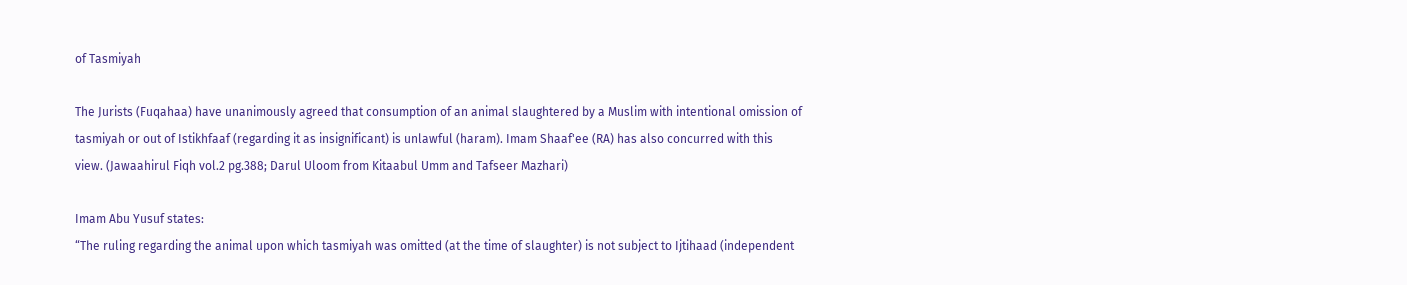of Tasmiyah

The Jurists (Fuqahaa) have unanimously agreed that consumption of an animal slaughtered by a Muslim with intentional omission of tasmiyah or out of Istikhfaaf (regarding it as insignificant) is unlawful (haram). Imam Shaaf'ee (RA) has also concurred with this view. (Jawaahirul Fiqh vol.2 pg.388; Darul Uloom from Kitaabul Umm and Tafseer Mazhari)

Imam Abu Yusuf states:
“The ruling regarding the animal upon which tasmiyah was omitted (at the time of slaughter) is not subject to Ijtihaad (independent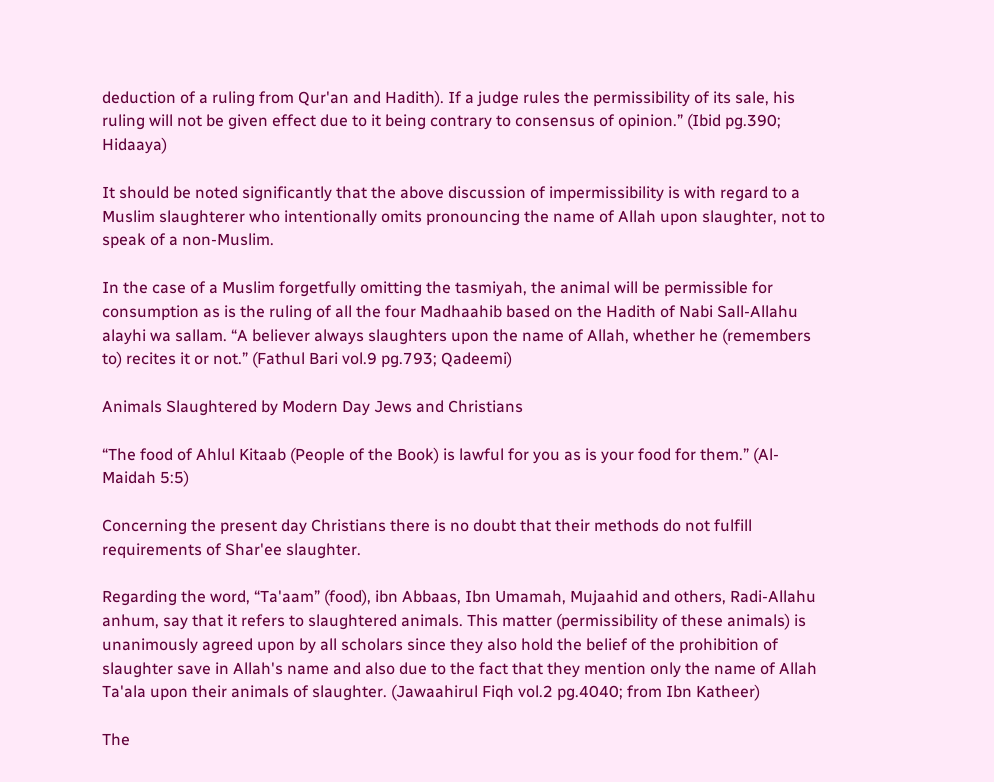deduction of a ruling from Qur'an and Hadith). If a judge rules the permissibility of its sale, his ruling will not be given effect due to it being contrary to consensus of opinion.” (Ibid pg.390; Hidaaya)

It should be noted significantly that the above discussion of impermissibility is with regard to a Muslim slaughterer who intentionally omits pronouncing the name of Allah upon slaughter, not to speak of a non-Muslim.

In the case of a Muslim forgetfully omitting the tasmiyah, the animal will be permissible for consumption as is the ruling of all the four Madhaahib based on the Hadith of Nabi Sall-Allahu alayhi wa sallam. “A believer always slaughters upon the name of Allah, whether he (remembers to) recites it or not.” (Fathul Bari vol.9 pg.793; Qadeemi)

Animals Slaughtered by Modern Day Jews and Christians

“The food of Ahlul Kitaab (People of the Book) is lawful for you as is your food for them.” (Al-Maidah 5:5)

Concerning the present day Christians there is no doubt that their methods do not fulfill requirements of Shar'ee slaughter.

Regarding the word, “Ta'aam” (food), ibn Abbaas, Ibn Umamah, Mujaahid and others, Radi-Allahu anhum, say that it refers to slaughtered animals. This matter (permissibility of these animals) is unanimously agreed upon by all scholars since they also hold the belief of the prohibition of slaughter save in Allah's name and also due to the fact that they mention only the name of Allah Ta'ala upon their animals of slaughter. (Jawaahirul Fiqh vol.2 pg.4040; from Ibn Katheer)

The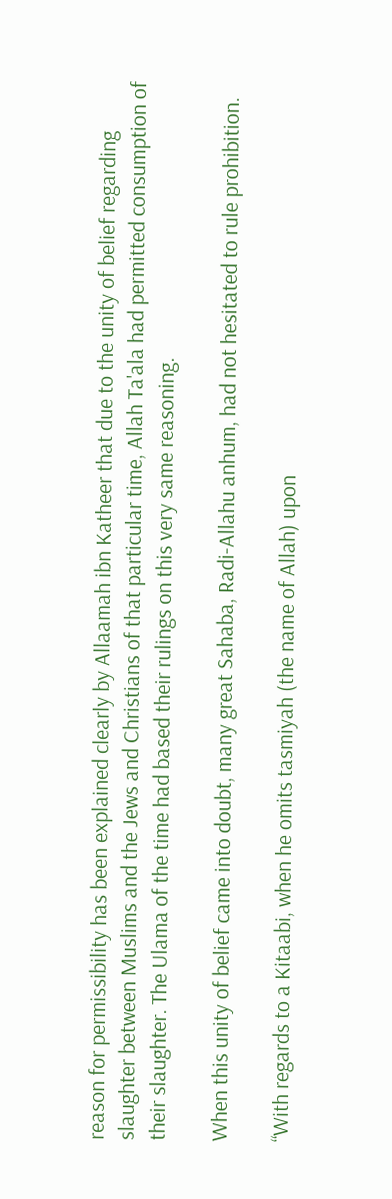reason for permissibility has been explained clearly by Allaamah ibn Katheer that due to the unity of belief regarding slaughter between Muslims and the Jews and Christians of that particular time, Allah Ta'ala had permitted consumption of their slaughter. The Ulama of the time had based their rulings on this very same reasoning.

When this unity of belief came into doubt, many great Sahaba, Radi-Allahu anhum, had not hesitated to rule prohibition.

“With regards to a Kitaabi, when he omits tasmiyah (the name of Allah) upon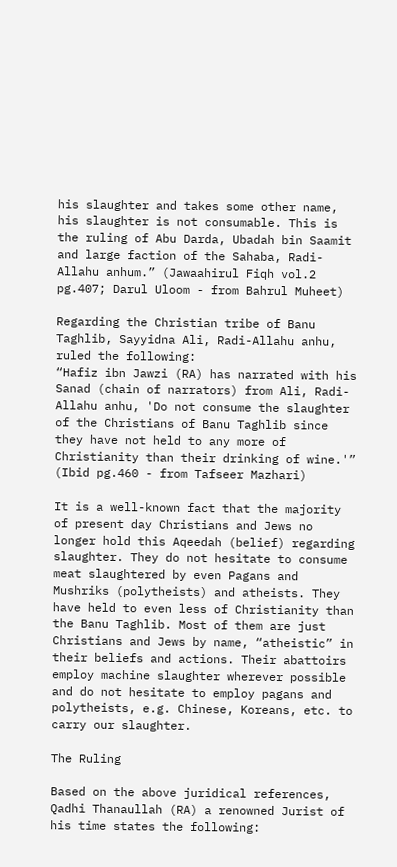his slaughter and takes some other name, his slaughter is not consumable. This is the ruling of Abu Darda, Ubadah bin Saamit and large faction of the Sahaba, Radi-Allahu anhum.” (Jawaahirul Fiqh vol.2 pg.407; Darul Uloom - from Bahrul Muheet)

Regarding the Christian tribe of Banu Taghlib, Sayyidna Ali, Radi-Allahu anhu, ruled the following:
“Hafiz ibn Jawzi (RA) has narrated with his Sanad (chain of narrators) from Ali, Radi-Allahu anhu, 'Do not consume the slaughter of the Christians of Banu Taghlib since they have not held to any more of Christianity than their drinking of wine.'” (Ibid pg.460 - from Tafseer Mazhari)

It is a well-known fact that the majority of present day Christians and Jews no longer hold this Aqeedah (belief) regarding slaughter. They do not hesitate to consume meat slaughtered by even Pagans and Mushriks (polytheists) and atheists. They have held to even less of Christianity than the Banu Taghlib. Most of them are just Christians and Jews by name, “atheistic” in their beliefs and actions. Their abattoirs employ machine slaughter wherever possible and do not hesitate to employ pagans and polytheists, e.g. Chinese, Koreans, etc. to carry our slaughter.

The Ruling

Based on the above juridical references, Qadhi Thanaullah (RA) a renowned Jurist of his time states the following: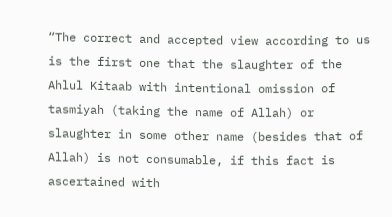“The correct and accepted view according to us is the first one that the slaughter of the Ahlul Kitaab with intentional omission of tasmiyah (taking the name of Allah) or slaughter in some other name (besides that of Allah) is not consumable, if this fact is ascertained with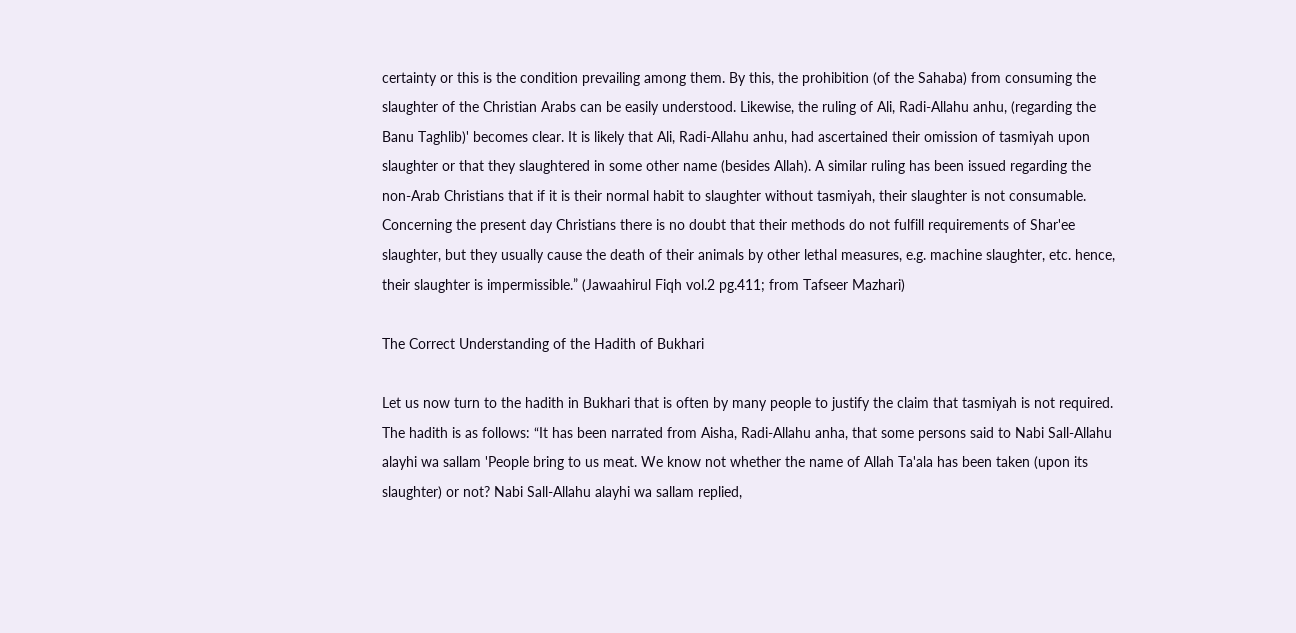certainty or this is the condition prevailing among them. By this, the prohibition (of the Sahaba) from consuming the slaughter of the Christian Arabs can be easily understood. Likewise, the ruling of Ali, Radi-Allahu anhu, (regarding the Banu Taghlib)' becomes clear. It is likely that Ali, Radi-Allahu anhu, had ascertained their omission of tasmiyah upon slaughter or that they slaughtered in some other name (besides Allah). A similar ruling has been issued regarding the non-Arab Christians that if it is their normal habit to slaughter without tasmiyah, their slaughter is not consumable. Concerning the present day Christians there is no doubt that their methods do not fulfill requirements of Shar'ee slaughter, but they usually cause the death of their animals by other lethal measures, e.g. machine slaughter, etc. hence, their slaughter is impermissible.” (Jawaahirul Fiqh vol.2 pg.411; from Tafseer Mazhari)

The Correct Understanding of the Hadith of Bukhari

Let us now turn to the hadith in Bukhari that is often by many people to justify the claim that tasmiyah is not required. The hadith is as follows: “It has been narrated from Aisha, Radi-Allahu anha, that some persons said to Nabi Sall-Allahu alayhi wa sallam 'People bring to us meat. We know not whether the name of Allah Ta'ala has been taken (upon its slaughter) or not? Nabi Sall-Allahu alayhi wa sallam replied,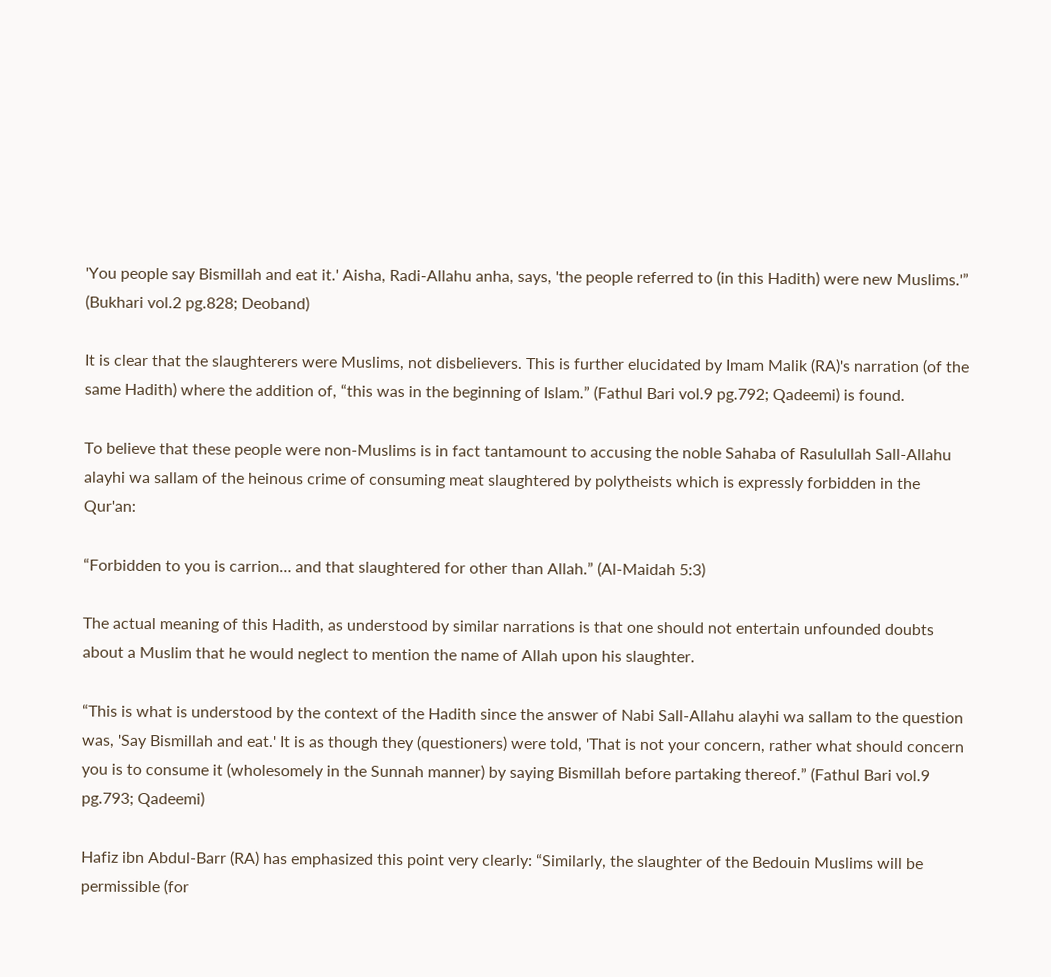'You people say Bismillah and eat it.' Aisha, Radi-Allahu anha, says, 'the people referred to (in this Hadith) were new Muslims.'” (Bukhari vol.2 pg.828; Deoband)

It is clear that the slaughterers were Muslims, not disbelievers. This is further elucidated by Imam Malik (RA)'s narration (of the same Hadith) where the addition of, “this was in the beginning of Islam.” (Fathul Bari vol.9 pg.792; Qadeemi) is found.

To believe that these people were non-Muslims is in fact tantamount to accusing the noble Sahaba of Rasulullah Sall-Allahu alayhi wa sallam of the heinous crime of consuming meat slaughtered by polytheists which is expressly forbidden in the Qur'an:

“Forbidden to you is carrion… and that slaughtered for other than Allah.” (Al-Maidah 5:3)

The actual meaning of this Hadith, as understood by similar narrations is that one should not entertain unfounded doubts about a Muslim that he would neglect to mention the name of Allah upon his slaughter.

“This is what is understood by the context of the Hadith since the answer of Nabi Sall-Allahu alayhi wa sallam to the question was, 'Say Bismillah and eat.' It is as though they (questioners) were told, 'That is not your concern, rather what should concern you is to consume it (wholesomely in the Sunnah manner) by saying Bismillah before partaking thereof.” (Fathul Bari vol.9 pg.793; Qadeemi)

Hafiz ibn Abdul-Barr (RA) has emphasized this point very clearly: “Similarly, the slaughter of the Bedouin Muslims will be permissible (for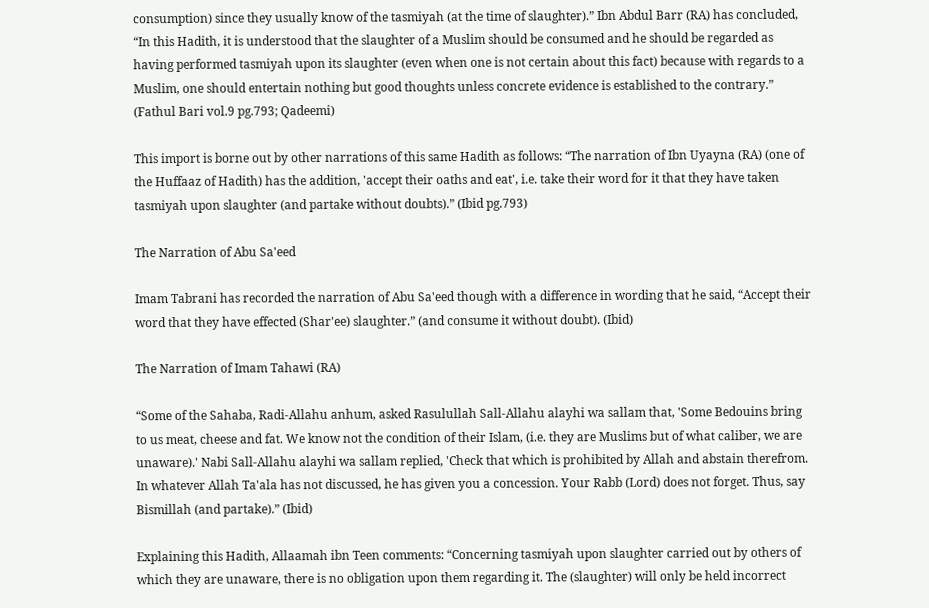consumption) since they usually know of the tasmiyah (at the time of slaughter).” Ibn Abdul Barr (RA) has concluded, “In this Hadith, it is understood that the slaughter of a Muslim should be consumed and he should be regarded as having performed tasmiyah upon its slaughter (even when one is not certain about this fact) because with regards to a Muslim, one should entertain nothing but good thoughts unless concrete evidence is established to the contrary.” (Fathul Bari vol.9 pg.793; Qadeemi)

This import is borne out by other narrations of this same Hadith as follows: “The narration of Ibn Uyayna (RA) (one of the Huffaaz of Hadith) has the addition, 'accept their oaths and eat', i.e. take their word for it that they have taken tasmiyah upon slaughter (and partake without doubts).” (Ibid pg.793)

The Narration of Abu Sa'eed

Imam Tabrani has recorded the narration of Abu Sa'eed though with a difference in wording that he said, “Accept their word that they have effected (Shar'ee) slaughter.” (and consume it without doubt). (Ibid)

The Narration of Imam Tahawi (RA)

“Some of the Sahaba, Radi-Allahu anhum, asked Rasulullah Sall-Allahu alayhi wa sallam that, 'Some Bedouins bring to us meat, cheese and fat. We know not the condition of their Islam, (i.e. they are Muslims but of what caliber, we are unaware).' Nabi Sall-Allahu alayhi wa sallam replied, 'Check that which is prohibited by Allah and abstain therefrom. In whatever Allah Ta'ala has not discussed, he has given you a concession. Your Rabb (Lord) does not forget. Thus, say Bismillah (and partake).” (Ibid)

Explaining this Hadith, Allaamah ibn Teen comments: “Concerning tasmiyah upon slaughter carried out by others of which they are unaware, there is no obligation upon them regarding it. The (slaughter) will only be held incorrect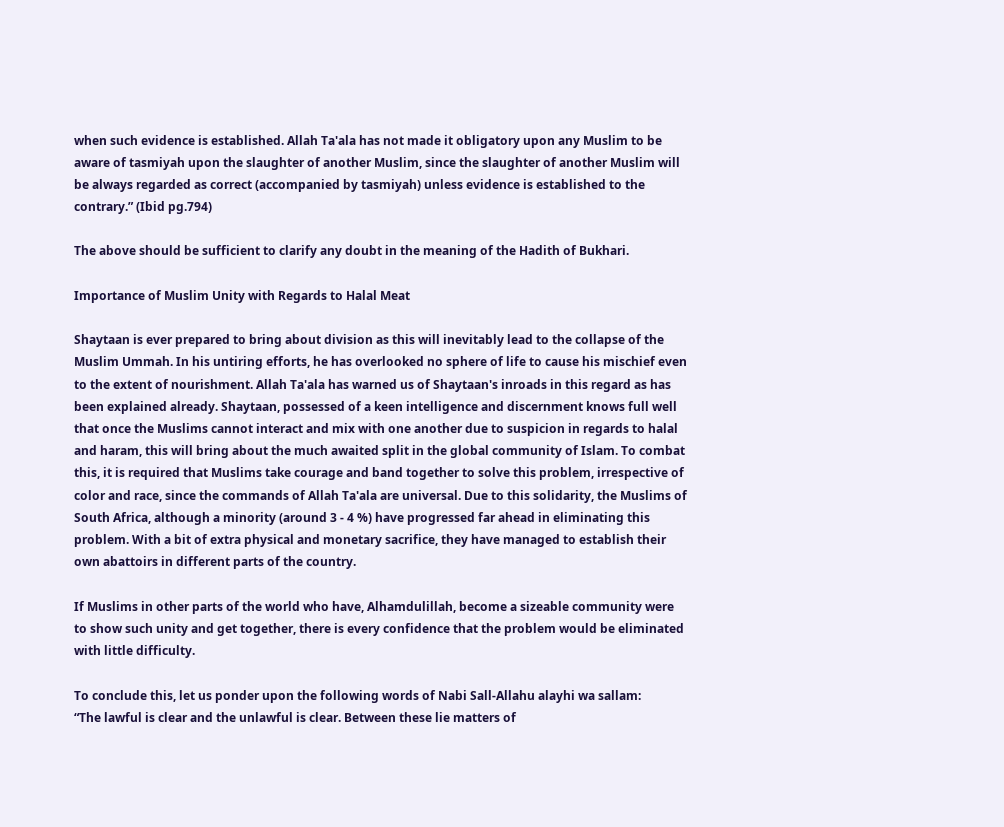when such evidence is established. Allah Ta'ala has not made it obligatory upon any Muslim to be aware of tasmiyah upon the slaughter of another Muslim, since the slaughter of another Muslim will be always regarded as correct (accompanied by tasmiyah) unless evidence is established to the contrary.” (Ibid pg.794)

The above should be sufficient to clarify any doubt in the meaning of the Hadith of Bukhari.

Importance of Muslim Unity with Regards to Halal Meat

Shaytaan is ever prepared to bring about division as this will inevitably lead to the collapse of the Muslim Ummah. In his untiring efforts, he has overlooked no sphere of life to cause his mischief even to the extent of nourishment. Allah Ta'ala has warned us of Shaytaan's inroads in this regard as has been explained already. Shaytaan, possessed of a keen intelligence and discernment knows full well that once the Muslims cannot interact and mix with one another due to suspicion in regards to halal and haram, this will bring about the much awaited split in the global community of Islam. To combat this, it is required that Muslims take courage and band together to solve this problem, irrespective of color and race, since the commands of Allah Ta'ala are universal. Due to this solidarity, the Muslims of South Africa, although a minority (around 3 - 4 %) have progressed far ahead in eliminating this problem. With a bit of extra physical and monetary sacrifice, they have managed to establish their own abattoirs in different parts of the country.

If Muslims in other parts of the world who have, Alhamdulillah, become a sizeable community were to show such unity and get together, there is every confidence that the problem would be eliminated with little difficulty.

To conclude this, let us ponder upon the following words of Nabi Sall-Allahu alayhi wa sallam:
“The lawful is clear and the unlawful is clear. Between these lie matters of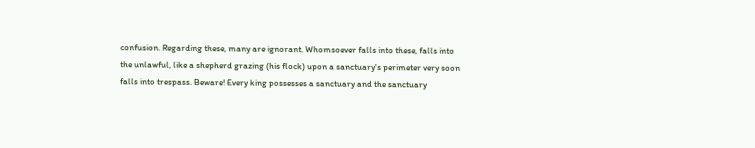confusion. Regarding these, many are ignorant. Whomsoever falls into these, falls into the unlawful, like a shepherd grazing (his flock) upon a sanctuary's perimeter very soon falls into trespass. Beware! Every king possesses a sanctuary and the sanctuary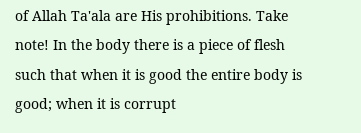of Allah Ta'ala are His prohibitions. Take note! In the body there is a piece of flesh such that when it is good the entire body is good; when it is corrupt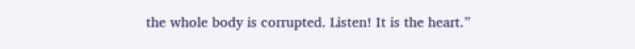the whole body is corrupted. Listen! It is the heart.”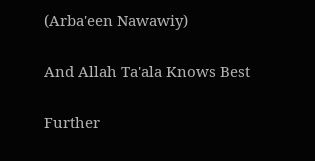(Arba'een Nawawiy)

And Allah Ta'ala Knows Best

Further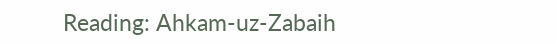Reading: Ahkam-uz-Zabaih